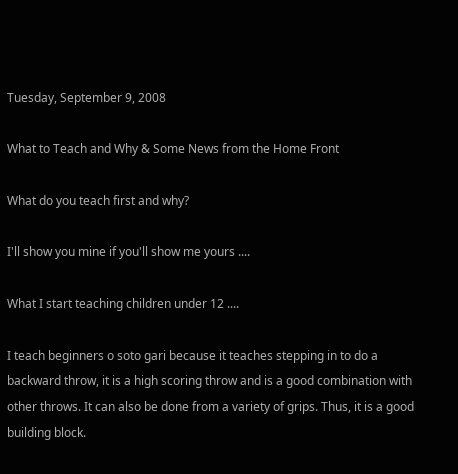Tuesday, September 9, 2008

What to Teach and Why & Some News from the Home Front

What do you teach first and why?

I'll show you mine if you'll show me yours ....

What I start teaching children under 12 ....

I teach beginners o soto gari because it teaches stepping in to do a backward throw, it is a high scoring throw and is a good combination with other throws. It can also be done from a variety of grips. Thus, it is a good building block.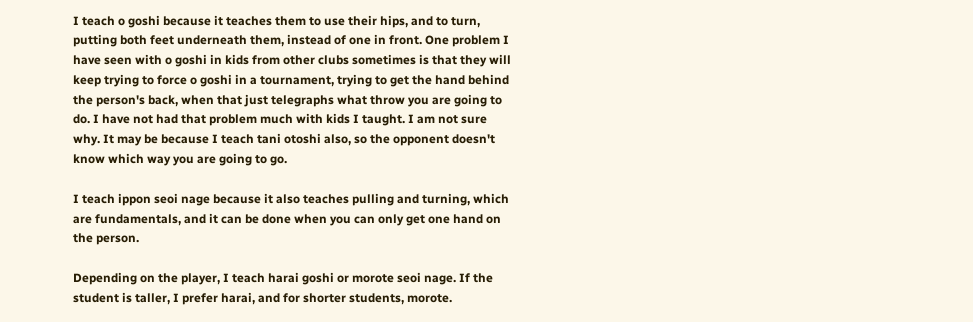I teach o goshi because it teaches them to use their hips, and to turn, putting both feet underneath them, instead of one in front. One problem I have seen with o goshi in kids from other clubs sometimes is that they will keep trying to force o goshi in a tournament, trying to get the hand behind the person's back, when that just telegraphs what throw you are going to do. I have not had that problem much with kids I taught. I am not sure why. It may be because I teach tani otoshi also, so the opponent doesn't know which way you are going to go.

I teach ippon seoi nage because it also teaches pulling and turning, which are fundamentals, and it can be done when you can only get one hand on the person.

Depending on the player, I teach harai goshi or morote seoi nage. If the student is taller, I prefer harai, and for shorter students, morote.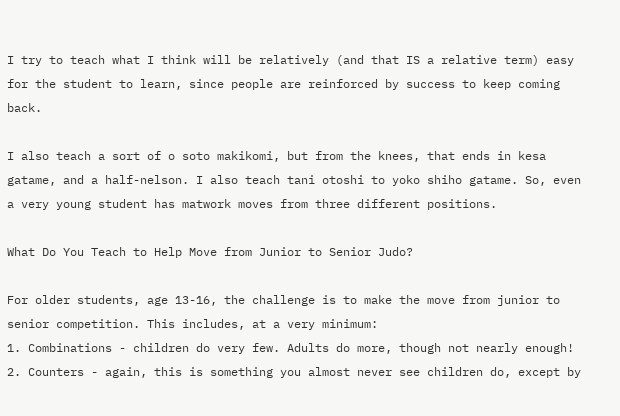I try to teach what I think will be relatively (and that IS a relative term) easy for the student to learn, since people are reinforced by success to keep coming back.

I also teach a sort of o soto makikomi, but from the knees, that ends in kesa gatame, and a half-nelson. I also teach tani otoshi to yoko shiho gatame. So, even a very young student has matwork moves from three different positions.

What Do You Teach to Help Move from Junior to Senior Judo?

For older students, age 13-16, the challenge is to make the move from junior to senior competition. This includes, at a very minimum:
1. Combinations - children do very few. Adults do more, though not nearly enough!
2. Counters - again, this is something you almost never see children do, except by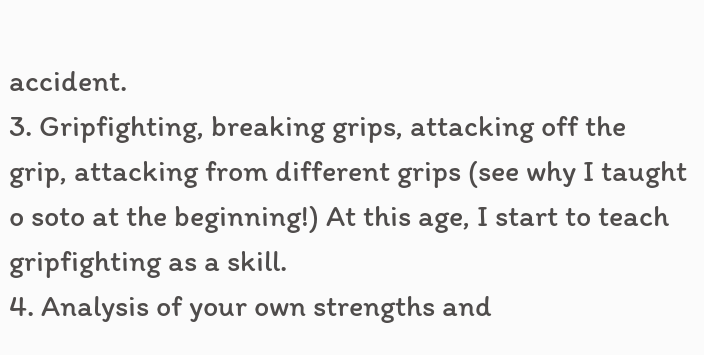accident.
3. Gripfighting, breaking grips, attacking off the grip, attacking from different grips (see why I taught o soto at the beginning!) At this age, I start to teach gripfighting as a skill.
4. Analysis of your own strengths and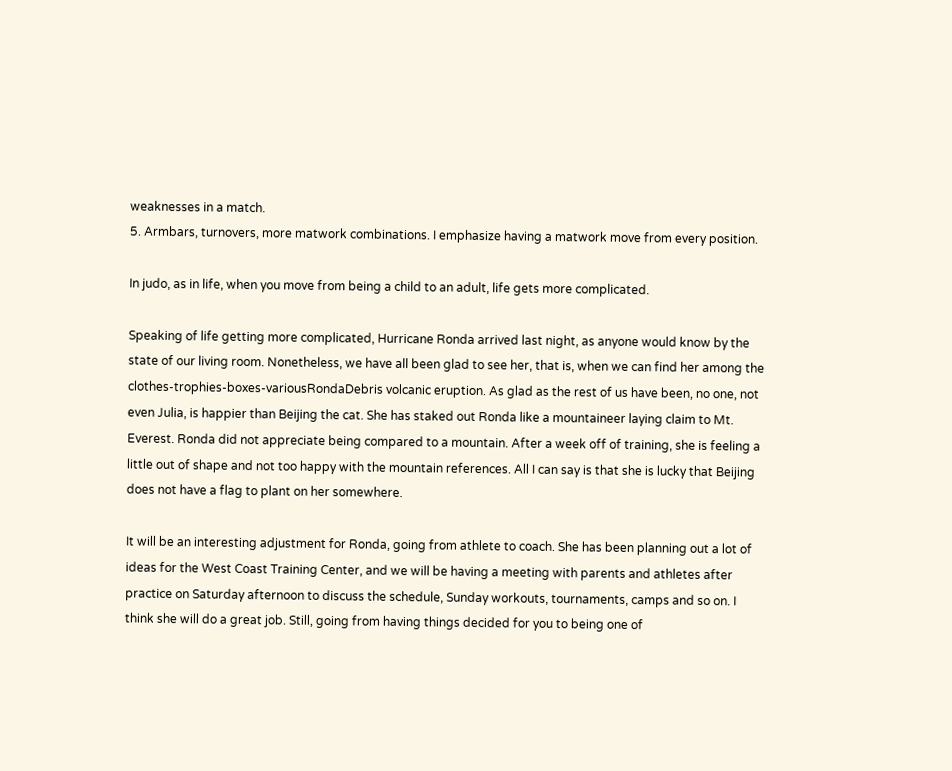weaknesses in a match.
5. Armbars, turnovers, more matwork combinations. I emphasize having a matwork move from every position.

In judo, as in life, when you move from being a child to an adult, life gets more complicated.

Speaking of life getting more complicated, Hurricane Ronda arrived last night, as anyone would know by the state of our living room. Nonetheless, we have all been glad to see her, that is, when we can find her among the clothes-trophies-boxes-variousRondaDebris volcanic eruption. As glad as the rest of us have been, no one, not even Julia, is happier than Beijing the cat. She has staked out Ronda like a mountaineer laying claim to Mt. Everest. Ronda did not appreciate being compared to a mountain. After a week off of training, she is feeling a little out of shape and not too happy with the mountain references. All I can say is that she is lucky that Beijing does not have a flag to plant on her somewhere.

It will be an interesting adjustment for Ronda, going from athlete to coach. She has been planning out a lot of ideas for the West Coast Training Center, and we will be having a meeting with parents and athletes after practice on Saturday afternoon to discuss the schedule, Sunday workouts, tournaments, camps and so on. I think she will do a great job. Still, going from having things decided for you to being one of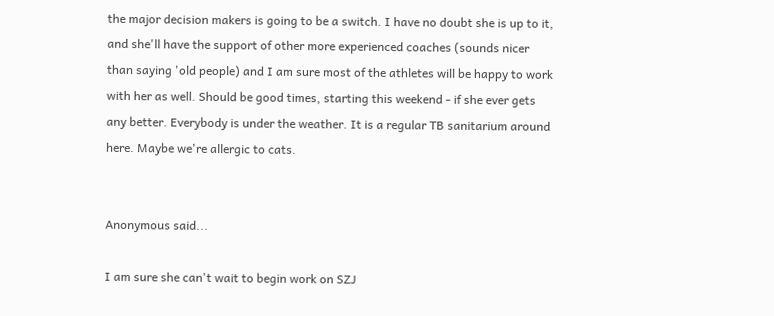the major decision makers is going to be a switch. I have no doubt she is up to it, and she'll have the support of other more experienced coaches (sounds nicer than saying 'old people) and I am sure most of the athletes will be happy to work with her as well. Should be good times, starting this weekend - if she ever gets any better. Everybody is under the weather. It is a regular TB sanitarium around here. Maybe we're allergic to cats.


Anonymous said...

I am sure she can't wait to begin work on SZJ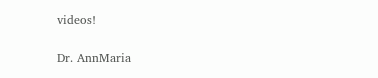videos!

Dr. AnnMaria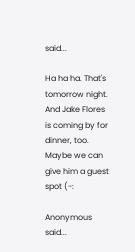said...

Ha ha ha. That's tomorrow night. And Jake Flores is coming by for dinner, too. Maybe we can give him a guest spot (-:

Anonymous said...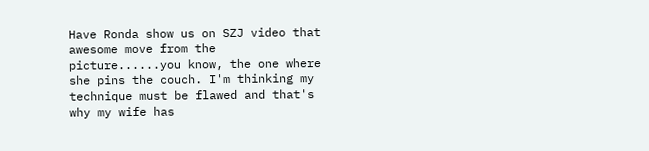Have Ronda show us on SZJ video that awesome move from the picture......you know, the one where she pins the couch. I'm thinking my technique must be flawed and that's why my wife has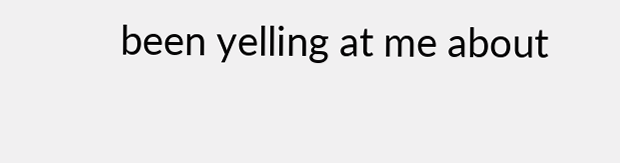been yelling at me about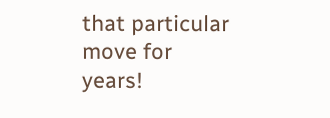that particular move for years!